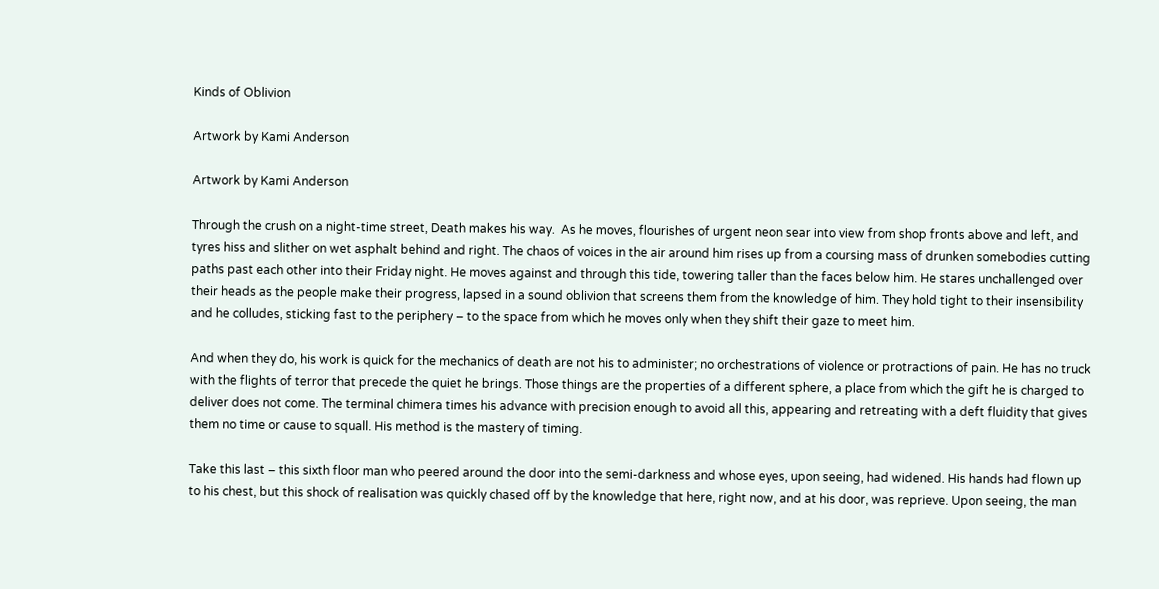Kinds of Oblivion

Artwork by Kami Anderson

Artwork by Kami Anderson

Through the crush on a night-time street, Death makes his way.  As he moves, flourishes of urgent neon sear into view from shop fronts above and left, and tyres hiss and slither on wet asphalt behind and right. The chaos of voices in the air around him rises up from a coursing mass of drunken somebodies cutting paths past each other into their Friday night. He moves against and through this tide, towering taller than the faces below him. He stares unchallenged over their heads as the people make their progress, lapsed in a sound oblivion that screens them from the knowledge of him. They hold tight to their insensibility and he colludes, sticking fast to the periphery – to the space from which he moves only when they shift their gaze to meet him.

And when they do, his work is quick for the mechanics of death are not his to administer; no orchestrations of violence or protractions of pain. He has no truck with the flights of terror that precede the quiet he brings. Those things are the properties of a different sphere, a place from which the gift he is charged to deliver does not come. The terminal chimera times his advance with precision enough to avoid all this, appearing and retreating with a deft fluidity that gives them no time or cause to squall. His method is the mastery of timing.

Take this last – this sixth floor man who peered around the door into the semi-darkness and whose eyes, upon seeing, had widened. His hands had flown up to his chest, but this shock of realisation was quickly chased off by the knowledge that here, right now, and at his door, was reprieve. Upon seeing, the man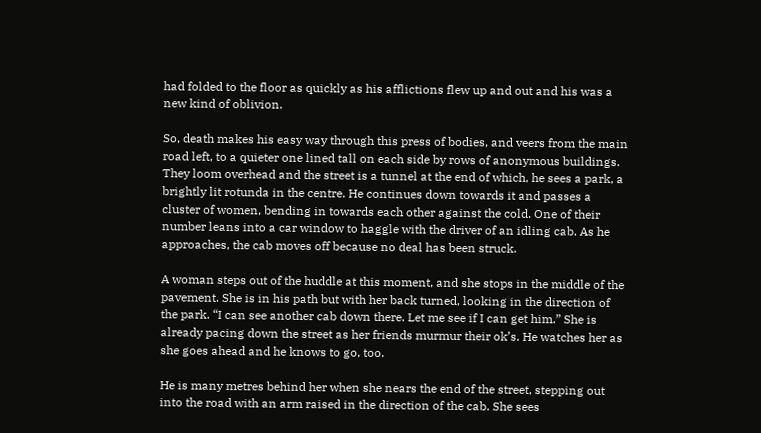had folded to the floor as quickly as his afflictions flew up and out and his was a new kind of oblivion.

So, death makes his easy way through this press of bodies, and veers from the main road left, to a quieter one lined tall on each side by rows of anonymous buildings. They loom overhead and the street is a tunnel at the end of which, he sees a park, a brightly lit rotunda in the centre. He continues down towards it and passes a cluster of women, bending in towards each other against the cold. One of their number leans into a car window to haggle with the driver of an idling cab. As he approaches, the cab moves off because no deal has been struck.

A woman steps out of the huddle at this moment, and she stops in the middle of the pavement. She is in his path but with her back turned, looking in the direction of the park. “I can see another cab down there. Let me see if I can get him.” She is already pacing down the street as her friends murmur their ok’s. He watches her as she goes ahead and he knows to go, too.

He is many metres behind her when she nears the end of the street, stepping out into the road with an arm raised in the direction of the cab. She sees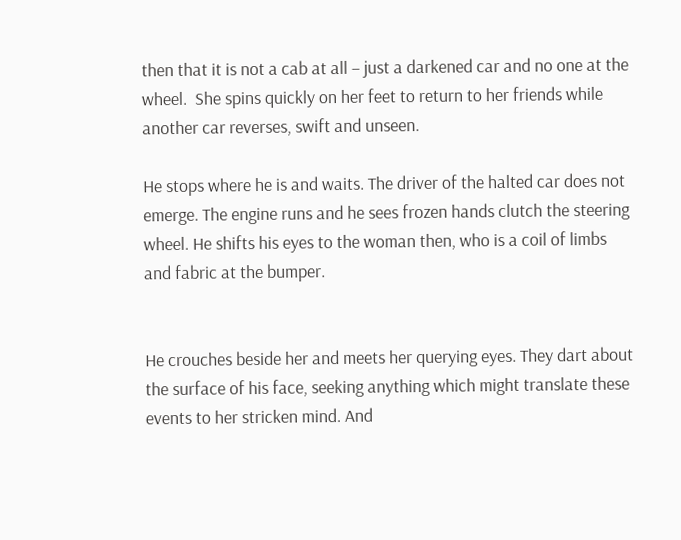then that it is not a cab at all – just a darkened car and no one at the wheel.  She spins quickly on her feet to return to her friends while another car reverses, swift and unseen.

He stops where he is and waits. The driver of the halted car does not emerge. The engine runs and he sees frozen hands clutch the steering wheel. He shifts his eyes to the woman then, who is a coil of limbs and fabric at the bumper.


He crouches beside her and meets her querying eyes. They dart about the surface of his face, seeking anything which might translate these events to her stricken mind. And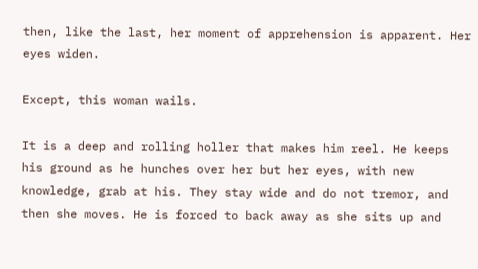then, like the last, her moment of apprehension is apparent. Her eyes widen.

Except, this woman wails.

It is a deep and rolling holler that makes him reel. He keeps his ground as he hunches over her but her eyes, with new knowledge, grab at his. They stay wide and do not tremor, and then she moves. He is forced to back away as she sits up and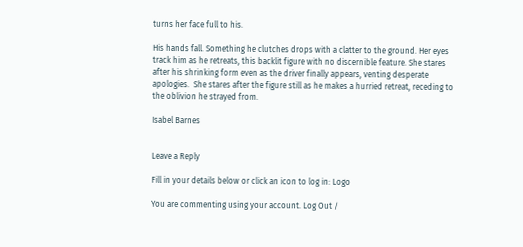turns her face full to his.

His hands fall. Something he clutches drops with a clatter to the ground. Her eyes track him as he retreats, this backlit figure with no discernible feature. She stares after his shrinking form even as the driver finally appears, venting desperate apologies.  She stares after the figure still as he makes a hurried retreat, receding to the oblivion he strayed from.

Isabel Barnes


Leave a Reply

Fill in your details below or click an icon to log in: Logo

You are commenting using your account. Log Out /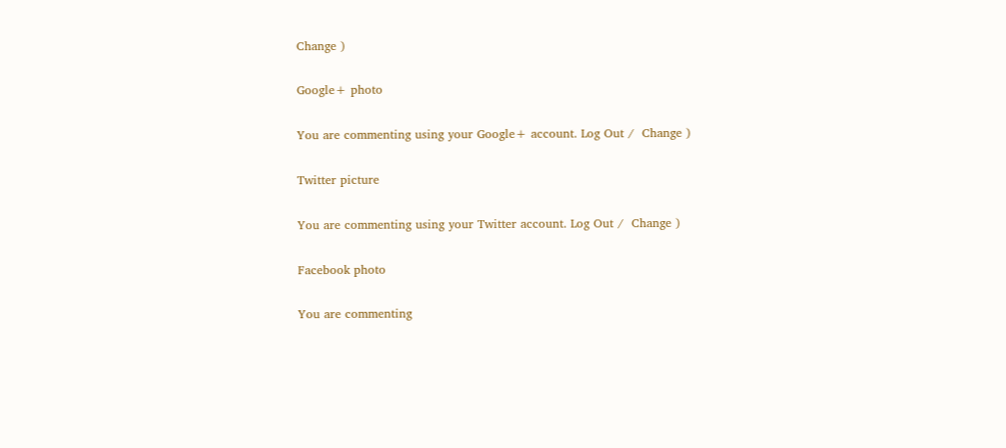Change )

Google+ photo

You are commenting using your Google+ account. Log Out /  Change )

Twitter picture

You are commenting using your Twitter account. Log Out /  Change )

Facebook photo

You are commenting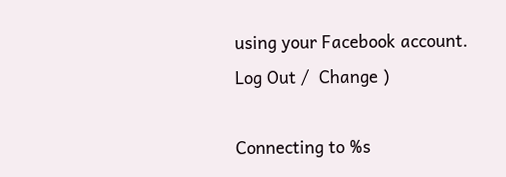using your Facebook account. Log Out /  Change )

Connecting to %s